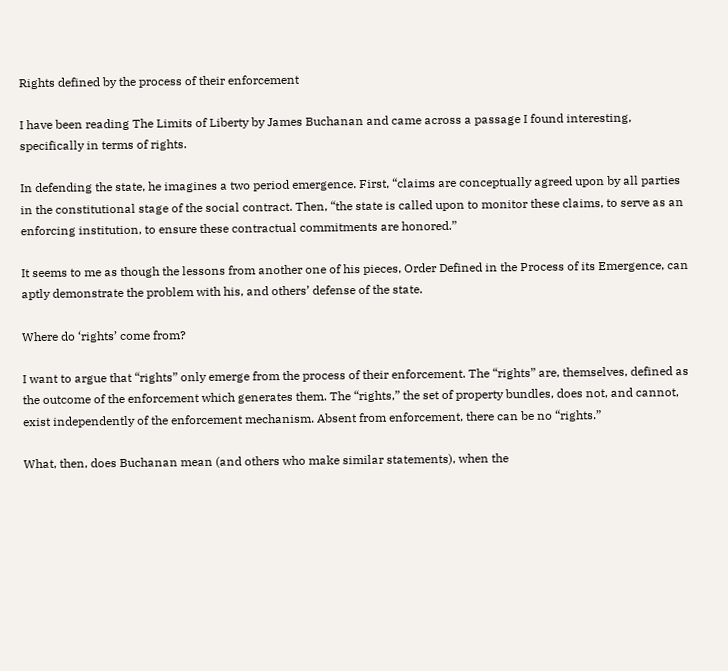Rights defined by the process of their enforcement

I have been reading The Limits of Liberty by James Buchanan and came across a passage I found interesting, specifically in terms of rights.

In defending the state, he imagines a two period emergence. First, “claims are conceptually agreed upon by all parties in the constitutional stage of the social contract. Then, “the state is called upon to monitor these claims, to serve as an enforcing institution, to ensure these contractual commitments are honored.”

It seems to me as though the lessons from another one of his pieces, Order Defined in the Process of its Emergence, can aptly demonstrate the problem with his, and others’ defense of the state.

Where do ‘rights’ come from?

I want to argue that “rights” only emerge from the process of their enforcement. The “rights” are, themselves, defined as the outcome of the enforcement which generates them. The “rights,” the set of property bundles, does not, and cannot, exist independently of the enforcement mechanism. Absent from enforcement, there can be no “rights.”

What, then, does Buchanan mean (and others who make similar statements), when the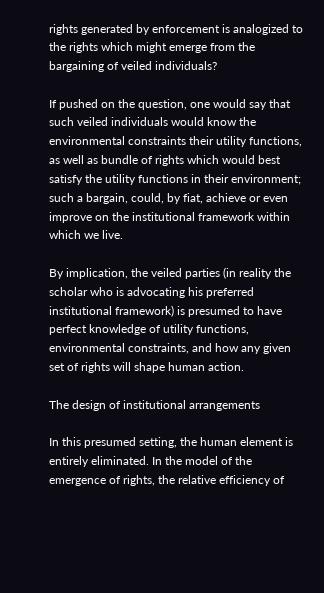rights generated by enforcement is analogized to the rights which might emerge from the bargaining of veiled individuals?

If pushed on the question, one would say that such veiled individuals would know the environmental constraints their utility functions, as well as bundle of rights which would best satisfy the utility functions in their environment; such a bargain, could, by fiat, achieve or even improve on the institutional framework within which we live.

By implication, the veiled parties (in reality the scholar who is advocating his preferred institutional framework) is presumed to have perfect knowledge of utility functions, environmental constraints, and how any given set of rights will shape human action.

The design of institutional arrangements

In this presumed setting, the human element is entirely eliminated. In the model of the emergence of rights, the relative efficiency of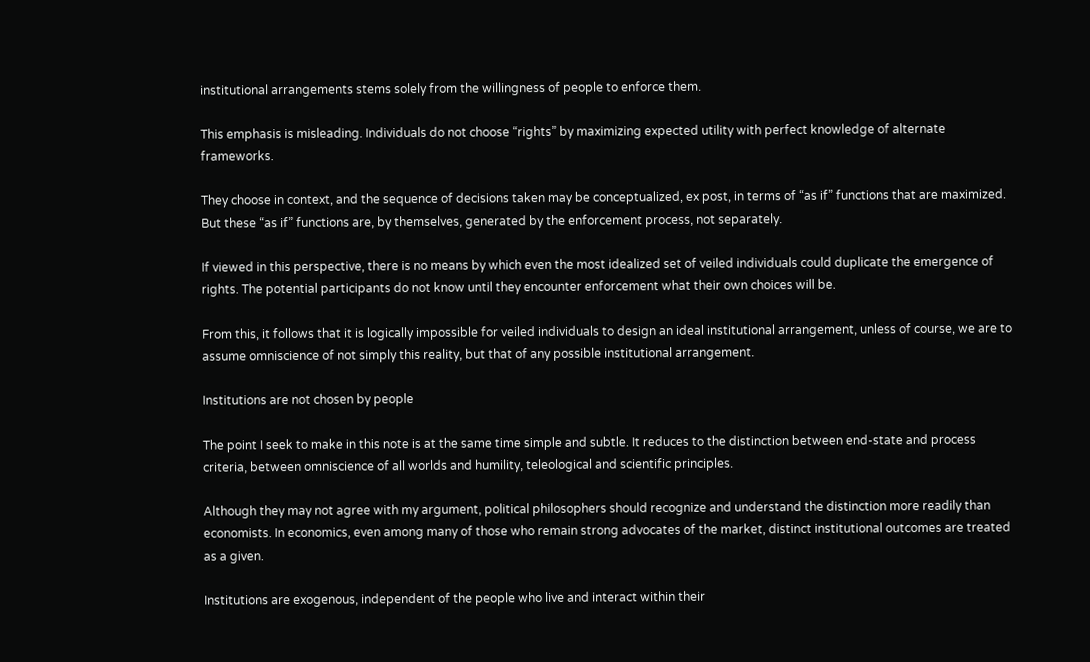institutional arrangements stems solely from the willingness of people to enforce them.

This emphasis is misleading. Individuals do not choose “rights” by maximizing expected utility with perfect knowledge of alternate frameworks.

They choose in context, and the sequence of decisions taken may be conceptualized, ex post, in terms of “as if” functions that are maximized. But these “as if” functions are, by themselves, generated by the enforcement process, not separately.

If viewed in this perspective, there is no means by which even the most idealized set of veiled individuals could duplicate the emergence of rights. The potential participants do not know until they encounter enforcement what their own choices will be.

From this, it follows that it is logically impossible for veiled individuals to design an ideal institutional arrangement, unless of course, we are to assume omniscience of not simply this reality, but that of any possible institutional arrangement.

Institutions are not chosen by people

The point I seek to make in this note is at the same time simple and subtle. It reduces to the distinction between end-state and process criteria, between omniscience of all worlds and humility, teleological and scientific principles.

Although they may not agree with my argument, political philosophers should recognize and understand the distinction more readily than economists. In economics, even among many of those who remain strong advocates of the market, distinct institutional outcomes are treated as a given.

Institutions are exogenous, independent of the people who live and interact within their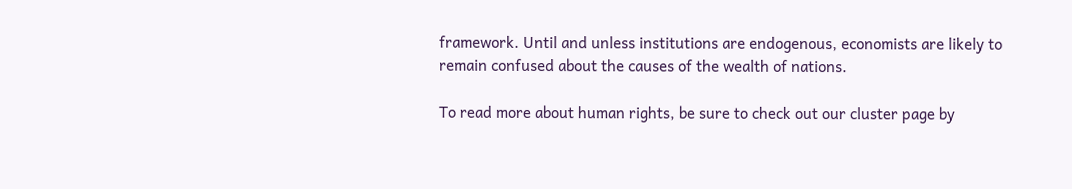framework. Until and unless institutions are endogenous, economists are likely to remain confused about the causes of the wealth of nations.

To read more about human rights, be sure to check out our cluster page by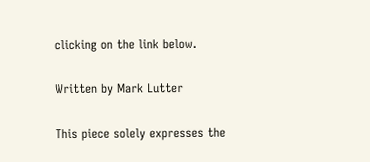clicking on the link below.

Written by Mark Lutter

This piece solely expresses the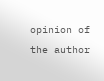opinion of the author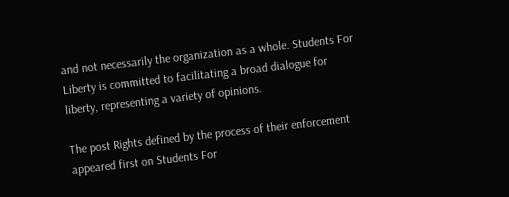and not necessarily the organization as a whole. Students For Liberty is committed to facilitating a broad dialogue for liberty, representing a variety of opinions.

The post Rights defined by the process of their enforcement appeared first on Students For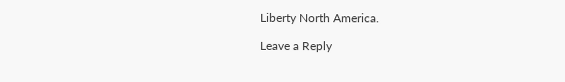Liberty North America.

Leave a Reply